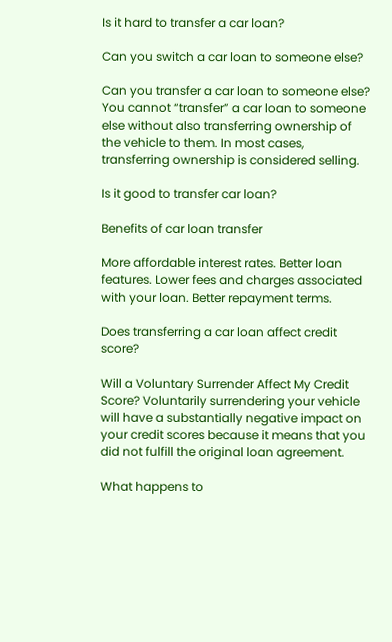Is it hard to transfer a car loan?

Can you switch a car loan to someone else?

Can you transfer a car loan to someone else? You cannot “transfer” a car loan to someone else without also transferring ownership of the vehicle to them. In most cases, transferring ownership is considered selling.

Is it good to transfer car loan?

Benefits of car loan transfer

More affordable interest rates. Better loan features. Lower fees and charges associated with your loan. Better repayment terms.

Does transferring a car loan affect credit score?

Will a Voluntary Surrender Affect My Credit Score? Voluntarily surrendering your vehicle will have a substantially negative impact on your credit scores because it means that you did not fulfill the original loan agreement.

What happens to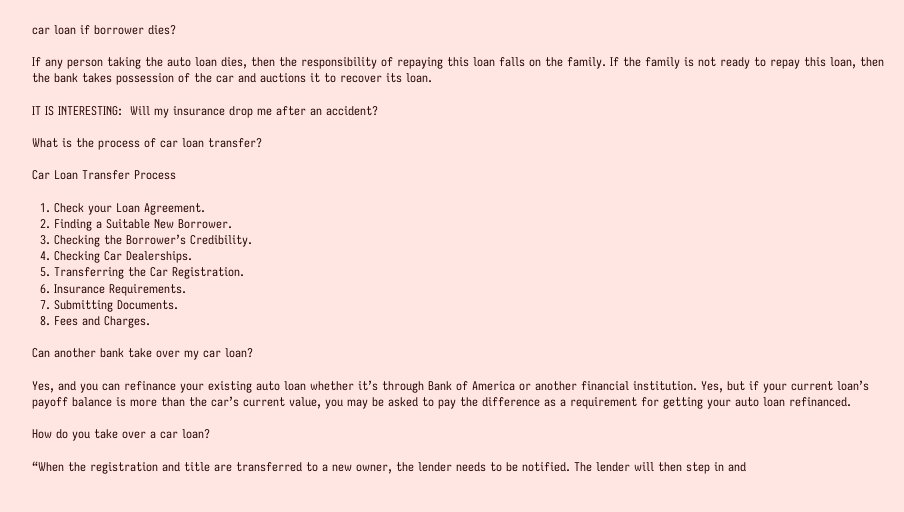car loan if borrower dies?

If any person taking the auto loan dies, then the responsibility of repaying this loan falls on the family. If the family is not ready to repay this loan, then the bank takes possession of the car and auctions it to recover its loan.

IT IS INTERESTING:  Will my insurance drop me after an accident?

What is the process of car loan transfer?

Car Loan Transfer Process

  1. Check your Loan Agreement.
  2. Finding a Suitable New Borrower.
  3. Checking the Borrower’s Credibility.
  4. Checking Car Dealerships.
  5. Transferring the Car Registration.
  6. Insurance Requirements.
  7. Submitting Documents.
  8. Fees and Charges.

Can another bank take over my car loan?

Yes, and you can refinance your existing auto loan whether it’s through Bank of America or another financial institution. Yes, but if your current loan’s payoff balance is more than the car’s current value, you may be asked to pay the difference as a requirement for getting your auto loan refinanced.

How do you take over a car loan?

“When the registration and title are transferred to a new owner, the lender needs to be notified. The lender will then step in and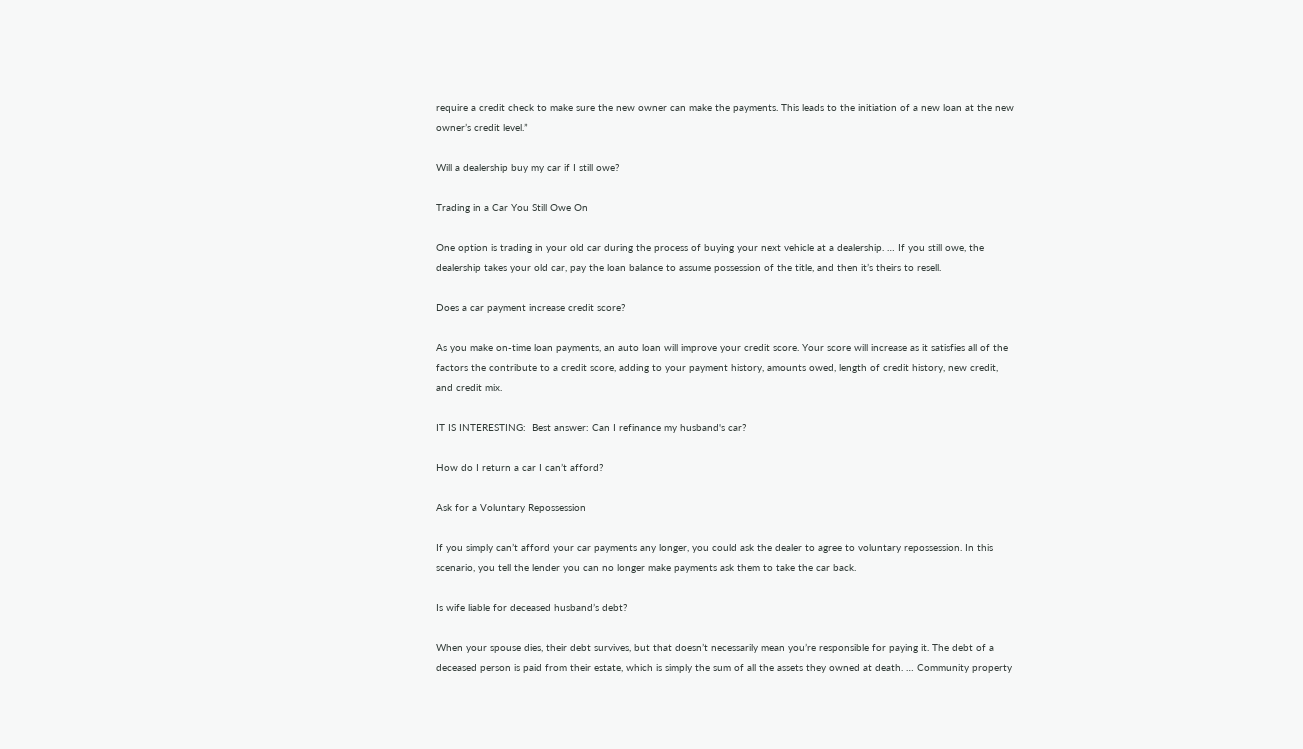require a credit check to make sure the new owner can make the payments. This leads to the initiation of a new loan at the new owner’s credit level.”

Will a dealership buy my car if I still owe?

Trading in a Car You Still Owe On

One option is trading in your old car during the process of buying your next vehicle at a dealership. … If you still owe, the dealership takes your old car, pay the loan balance to assume possession of the title, and then it’s theirs to resell.

Does a car payment increase credit score?

As you make on-time loan payments, an auto loan will improve your credit score. Your score will increase as it satisfies all of the factors the contribute to a credit score, adding to your payment history, amounts owed, length of credit history, new credit, and credit mix.

IT IS INTERESTING:  Best answer: Can I refinance my husband's car?

How do I return a car I can’t afford?

Ask for a Voluntary Repossession

If you simply can’t afford your car payments any longer, you could ask the dealer to agree to voluntary repossession. In this scenario, you tell the lender you can no longer make payments ask them to take the car back.

Is wife liable for deceased husband’s debt?

When your spouse dies, their debt survives, but that doesn’t necessarily mean you’re responsible for paying it. The debt of a deceased person is paid from their estate, which is simply the sum of all the assets they owned at death. … Community property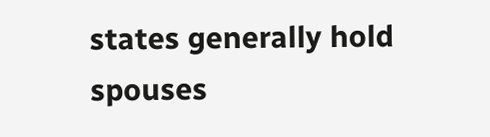states generally hold spouses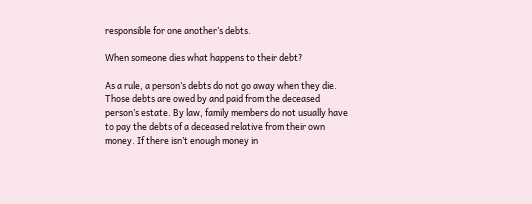responsible for one another’s debts.

When someone dies what happens to their debt?

As a rule, a person’s debts do not go away when they die. Those debts are owed by and paid from the deceased person’s estate. By law, family members do not usually have to pay the debts of a deceased relative from their own money. If there isn’t enough money in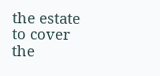the estate to cover the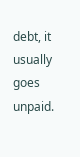debt, it usually goes unpaid.